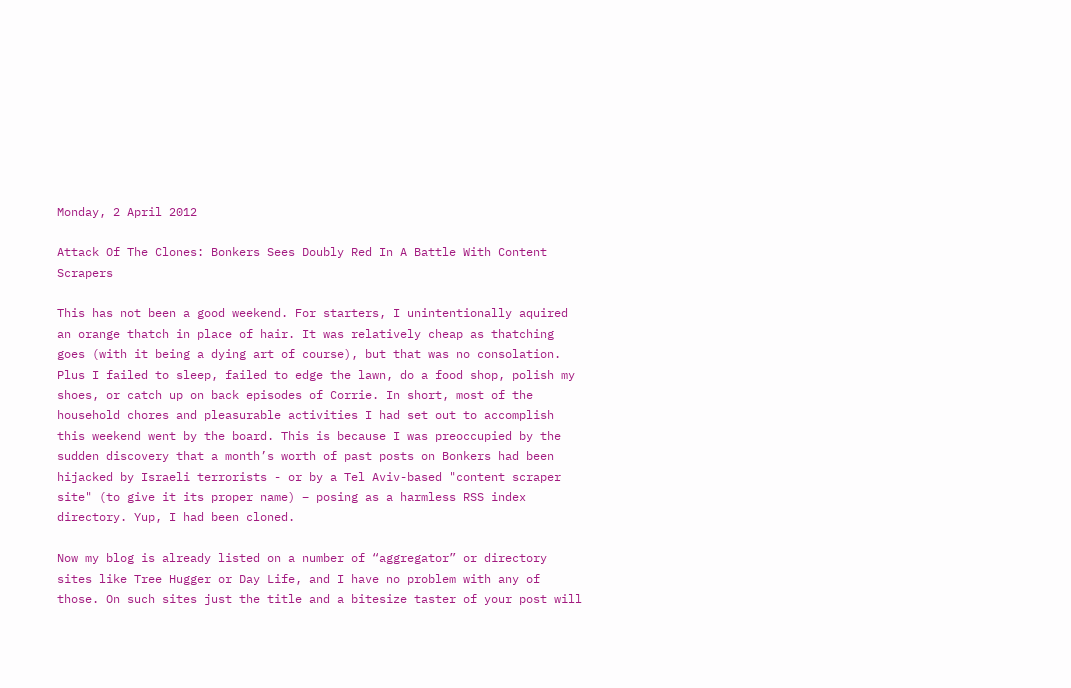Monday, 2 April 2012

Attack Of The Clones: Bonkers Sees Doubly Red In A Battle With Content Scrapers

This has not been a good weekend. For starters, I unintentionally aquired an orange thatch in place of hair. It was relatively cheap as thatching goes (with it being a dying art of course), but that was no consolation. Plus I failed to sleep, failed to edge the lawn, do a food shop, polish my shoes, or catch up on back episodes of Corrie. In short, most of the household chores and pleasurable activities I had set out to accomplish this weekend went by the board. This is because I was preoccupied by the sudden discovery that a month’s worth of past posts on Bonkers had been hijacked by Israeli terrorists - or by a Tel Aviv-based "content scraper site" (to give it its proper name) – posing as a harmless RSS index directory. Yup, I had been cloned.

Now my blog is already listed on a number of “aggregator” or directory sites like Tree Hugger or Day Life, and I have no problem with any of those. On such sites just the title and a bitesize taster of your post will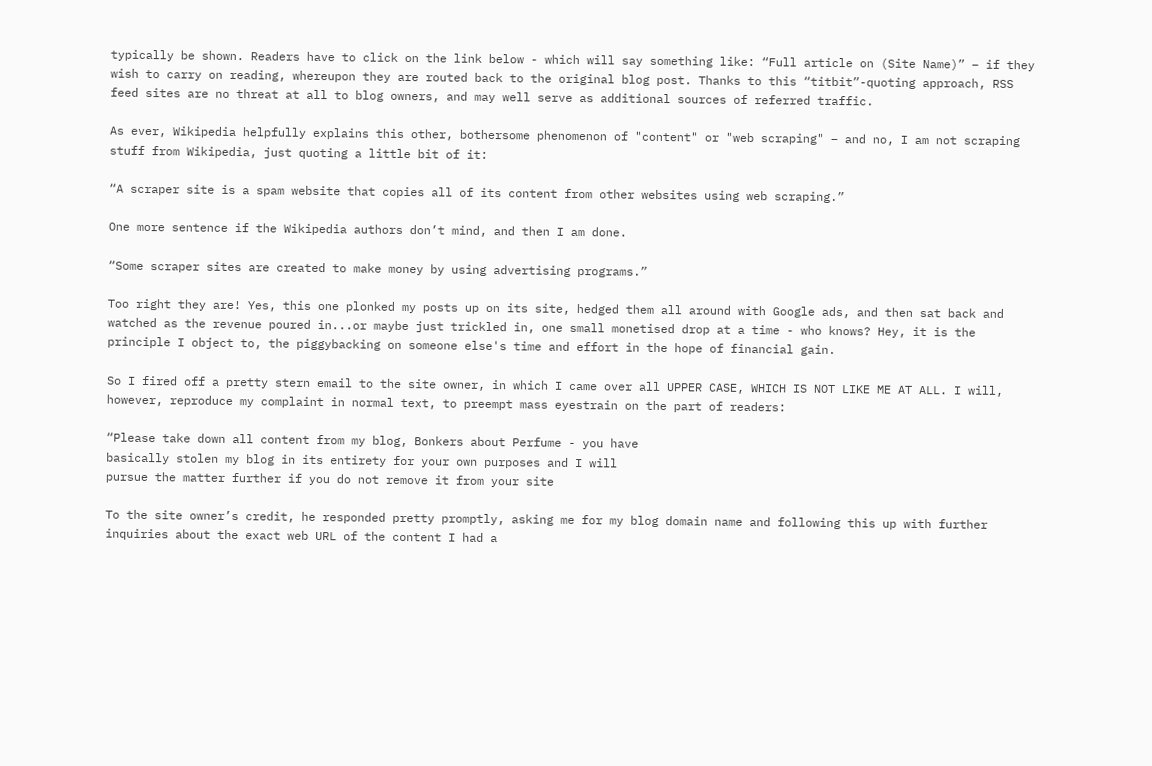typically be shown. Readers have to click on the link below - which will say something like: “Full article on (Site Name)” – if they wish to carry on reading, whereupon they are routed back to the original blog post. Thanks to this “titbit”-quoting approach, RSS feed sites are no threat at all to blog owners, and may well serve as additional sources of referred traffic.

As ever, Wikipedia helpfully explains this other, bothersome phenomenon of "content" or "web scraping" – and no, I am not scraping stuff from Wikipedia, just quoting a little bit of it:

“A scraper site is a spam website that copies all of its content from other websites using web scraping.”

One more sentence if the Wikipedia authors don’t mind, and then I am done.

“Some scraper sites are created to make money by using advertising programs.”

Too right they are! Yes, this one plonked my posts up on its site, hedged them all around with Google ads, and then sat back and watched as the revenue poured in...or maybe just trickled in, one small monetised drop at a time - who knows? Hey, it is the principle I object to, the piggybacking on someone else's time and effort in the hope of financial gain.

So I fired off a pretty stern email to the site owner, in which I came over all UPPER CASE, WHICH IS NOT LIKE ME AT ALL. I will, however, reproduce my complaint in normal text, to preempt mass eyestrain on the part of readers:

“Please take down all content from my blog, Bonkers about Perfume - you have
basically stolen my blog in its entirety for your own purposes and I will
pursue the matter further if you do not remove it from your site

To the site owner’s credit, he responded pretty promptly, asking me for my blog domain name and following this up with further inquiries about the exact web URL of the content I had a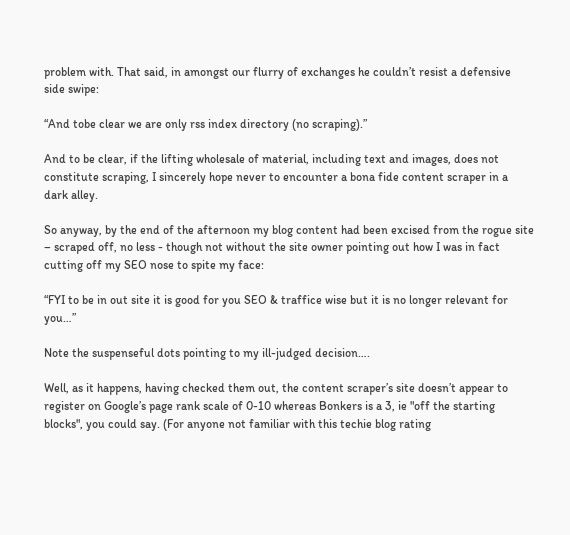problem with. That said, in amongst our flurry of exchanges he couldn’t resist a defensive side swipe:

“And tobe clear we are only rss index directory (no scraping).”

And to be clear, if the lifting wholesale of material, including text and images, does not constitute scraping, I sincerely hope never to encounter a bona fide content scraper in a dark alley.

So anyway, by the end of the afternoon my blog content had been excised from the rogue site – scraped off, no less - though not without the site owner pointing out how I was in fact cutting off my SEO nose to spite my face:

“FYI to be in out site it is good for you SEO & traffice wise but it is no longer relevant for you…”

Note the suspenseful dots pointing to my ill-judged decision….

Well, as it happens, having checked them out, the content scraper’s site doesn’t appear to register on Google’s page rank scale of 0-10 whereas Bonkers is a 3, ie "off the starting blocks", you could say. (For anyone not familiar with this techie blog rating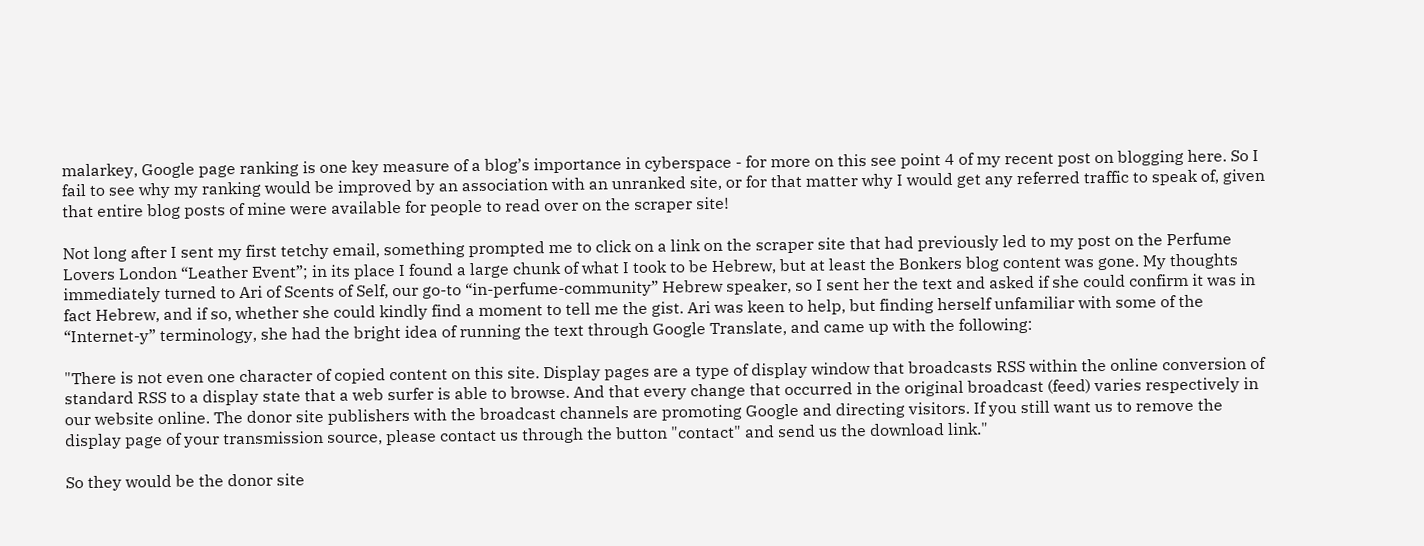malarkey, Google page ranking is one key measure of a blog’s importance in cyberspace - for more on this see point 4 of my recent post on blogging here. So I fail to see why my ranking would be improved by an association with an unranked site, or for that matter why I would get any referred traffic to speak of, given that entire blog posts of mine were available for people to read over on the scraper site!

Not long after I sent my first tetchy email, something prompted me to click on a link on the scraper site that had previously led to my post on the Perfume Lovers London “Leather Event”; in its place I found a large chunk of what I took to be Hebrew, but at least the Bonkers blog content was gone. My thoughts immediately turned to Ari of Scents of Self, our go-to “in-perfume-community” Hebrew speaker, so I sent her the text and asked if she could confirm it was in fact Hebrew, and if so, whether she could kindly find a moment to tell me the gist. Ari was keen to help, but finding herself unfamiliar with some of the “Internet-y” terminology, she had the bright idea of running the text through Google Translate, and came up with the following:

"There is not even one character of copied content on this site. Display pages are a type of display window that broadcasts RSS within the online conversion of standard RSS to a display state that a web surfer is able to browse. And that every change that occurred in the original broadcast (feed) varies respectively in our website online. The donor site publishers with the broadcast channels are promoting Google and directing visitors. If you still want us to remove the display page of your transmission source, please contact us through the button "contact" and send us the download link."

So they would be the donor site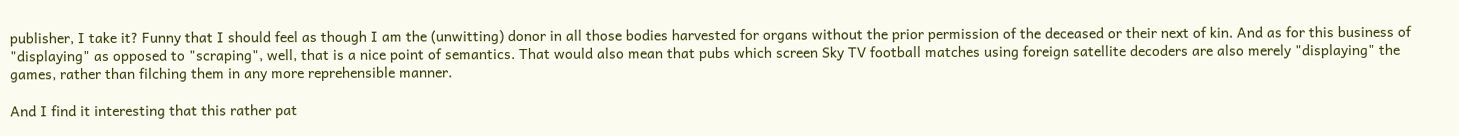publisher, I take it? Funny that I should feel as though I am the (unwitting) donor in all those bodies harvested for organs without the prior permission of the deceased or their next of kin. And as for this business of "displaying" as opposed to "scraping", well, that is a nice point of semantics. That would also mean that pubs which screen Sky TV football matches using foreign satellite decoders are also merely "displaying" the games, rather than filching them in any more reprehensible manner.

And I find it interesting that this rather pat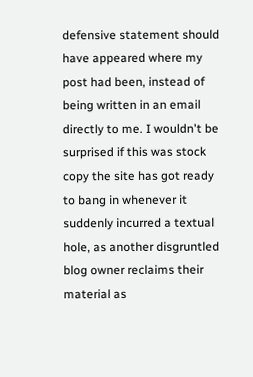defensive statement should have appeared where my post had been, instead of being written in an email directly to me. I wouldn't be surprised if this was stock copy the site has got ready to bang in whenever it suddenly incurred a textual hole, as another disgruntled blog owner reclaims their material as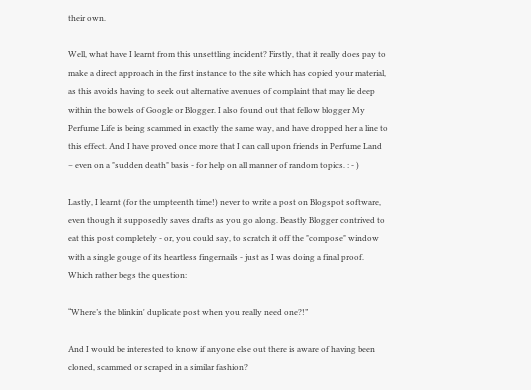their own.

Well, what have I learnt from this unsettling incident? Firstly, that it really does pay to make a direct approach in the first instance to the site which has copied your material, as this avoids having to seek out alternative avenues of complaint that may lie deep within the bowels of Google or Blogger. I also found out that fellow blogger My Perfume Life is being scammed in exactly the same way, and have dropped her a line to this effect. And I have proved once more that I can call upon friends in Perfume Land – even on a "sudden death" basis - for help on all manner of random topics. : - )

Lastly, I learnt (for the umpteenth time!) never to write a post on Blogspot software, even though it supposedly saves drafts as you go along. Beastly Blogger contrived to eat this post completely - or, you could say, to scratch it off the "compose" window with a single gouge of its heartless fingernails - just as I was doing a final proof. Which rather begs the question:

“Where’s the blinkin' duplicate post when you really need one?!”

And I would be interested to know if anyone else out there is aware of having been cloned, scammed or scraped in a similar fashion?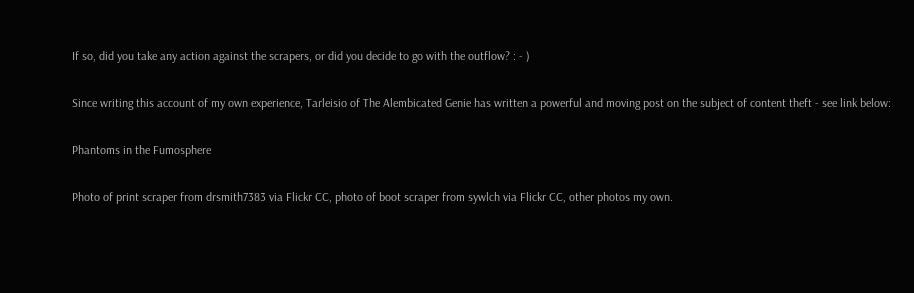If so, did you take any action against the scrapers, or did you decide to go with the outflow? : - )

Since writing this account of my own experience, Tarleisio of The Alembicated Genie has written a powerful and moving post on the subject of content theft - see link below:

Phantoms in the Fumosphere

Photo of print scraper from drsmith7383 via Flickr CC, photo of boot scraper from sywlch via Flickr CC, other photos my own.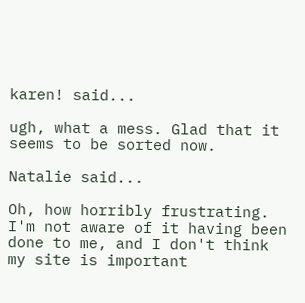karen! said...

ugh, what a mess. Glad that it seems to be sorted now.

Natalie said...

Oh, how horribly frustrating. I'm not aware of it having been done to me, and I don't think my site is important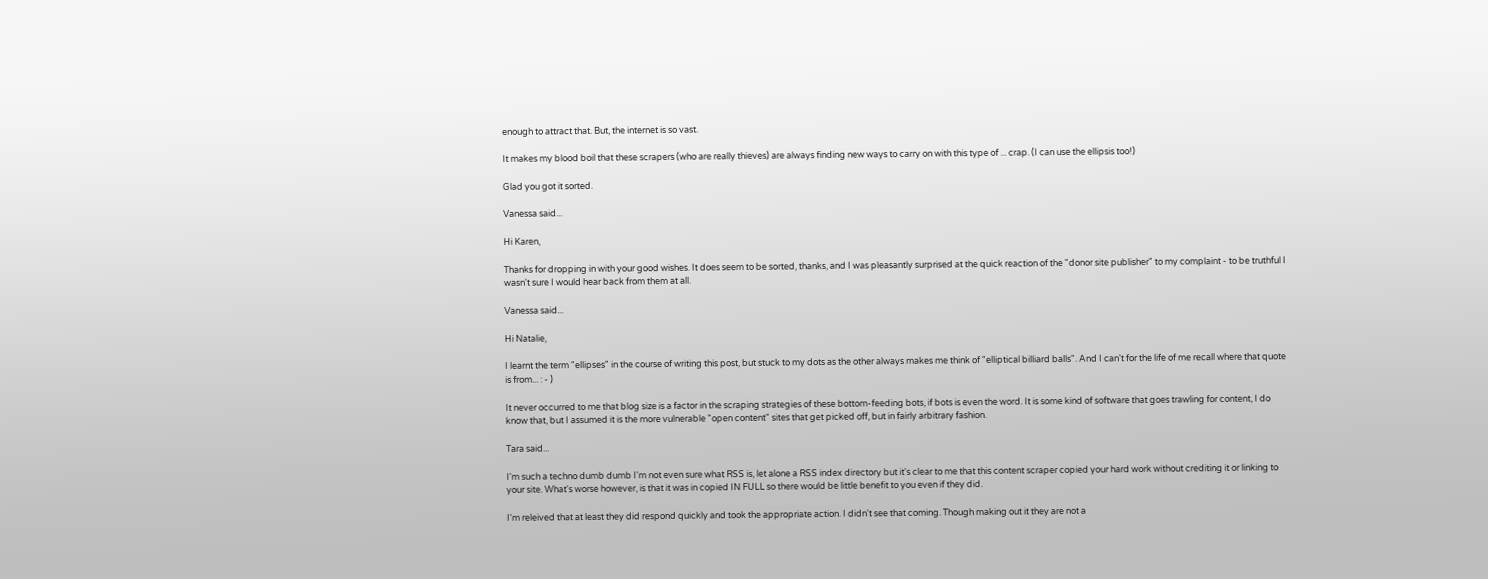enough to attract that. But, the internet is so vast.

It makes my blood boil that these scrapers (who are really thieves) are always finding new ways to carry on with this type of ... crap. (I can use the ellipsis too!)

Glad you got it sorted.

Vanessa said...

Hi Karen,

Thanks for dropping in with your good wishes. It does seem to be sorted, thanks, and I was pleasantly surprised at the quick reaction of the "donor site publisher" to my complaint - to be truthful I wasn't sure I would hear back from them at all.

Vanessa said...

Hi Natalie,

I learnt the term "ellipses" in the course of writing this post, but stuck to my dots as the other always makes me think of "elliptical billiard balls". And I can't for the life of me recall where that quote is from... : - )

It never occurred to me that blog size is a factor in the scraping strategies of these bottom-feeding bots, if bots is even the word. It is some kind of software that goes trawling for content, I do know that, but I assumed it is the more vulnerable "open content" sites that get picked off, but in fairly arbitrary fashion.

Tara said...

I'm such a techno dumb dumb I'm not even sure what RSS is, let alone a RSS index directory but it's clear to me that this content scraper copied your hard work without crediting it or linking to your site. What's worse however, is that it was in copied IN FULL so there would be little benefit to you even if they did.

I'm releived that at least they did respond quickly and took the appropriate action. I didn't see that coming. Though making out it they are not a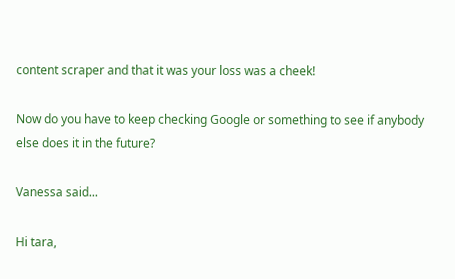content scraper and that it was your loss was a cheek!

Now do you have to keep checking Google or something to see if anybody else does it in the future?

Vanessa said...

Hi tara,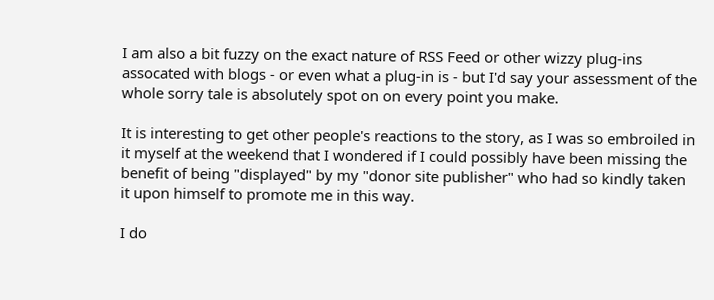I am also a bit fuzzy on the exact nature of RSS Feed or other wizzy plug-ins assocated with blogs - or even what a plug-in is - but I'd say your assessment of the whole sorry tale is absolutely spot on on every point you make.

It is interesting to get other people's reactions to the story, as I was so embroiled in it myself at the weekend that I wondered if I could possibly have been missing the benefit of being "displayed" by my "donor site publisher" who had so kindly taken it upon himself to promote me in this way.

I do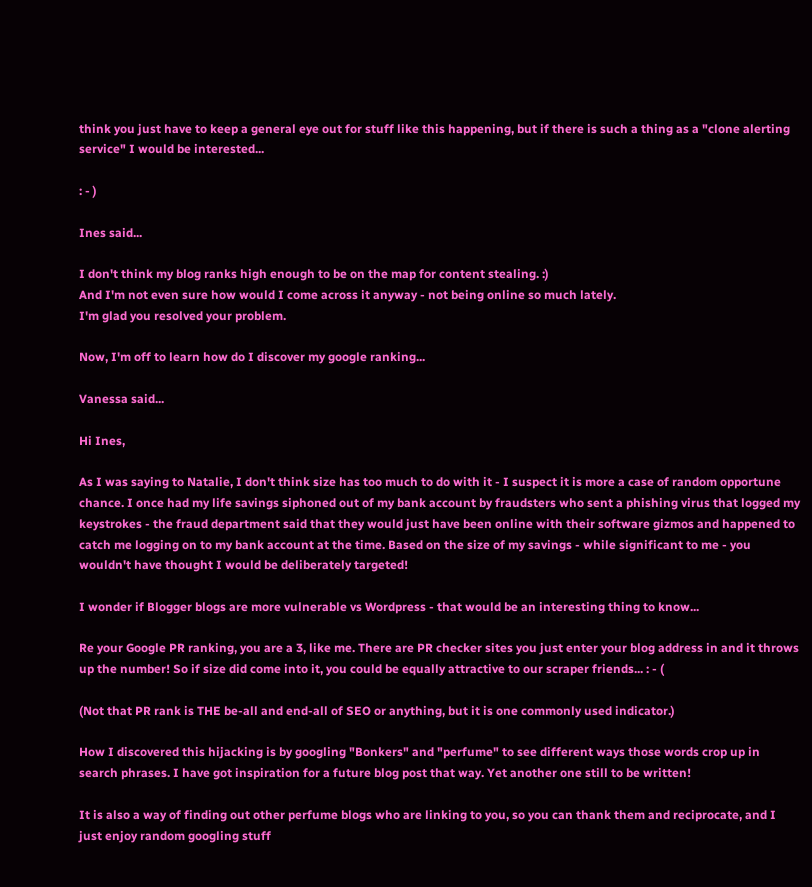think you just have to keep a general eye out for stuff like this happening, but if there is such a thing as a "clone alerting service" I would be interested...

: - )

Ines said...

I don't think my blog ranks high enough to be on the map for content stealing. :)
And I'm not even sure how would I come across it anyway - not being online so much lately.
I'm glad you resolved your problem.

Now, I'm off to learn how do I discover my google ranking...

Vanessa said...

Hi Ines,

As I was saying to Natalie, I don't think size has too much to do with it - I suspect it is more a case of random opportune chance. I once had my life savings siphoned out of my bank account by fraudsters who sent a phishing virus that logged my keystrokes - the fraud department said that they would just have been online with their software gizmos and happened to catch me logging on to my bank account at the time. Based on the size of my savings - while significant to me - you wouldn't have thought I would be deliberately targeted!

I wonder if Blogger blogs are more vulnerable vs Wordpress - that would be an interesting thing to know...

Re your Google PR ranking, you are a 3, like me. There are PR checker sites you just enter your blog address in and it throws up the number! So if size did come into it, you could be equally attractive to our scraper friends... : - (

(Not that PR rank is THE be-all and end-all of SEO or anything, but it is one commonly used indicator.)

How I discovered this hijacking is by googling "Bonkers" and "perfume" to see different ways those words crop up in search phrases. I have got inspiration for a future blog post that way. Yet another one still to be written!

It is also a way of finding out other perfume blogs who are linking to you, so you can thank them and reciprocate, and I just enjoy random googling stuff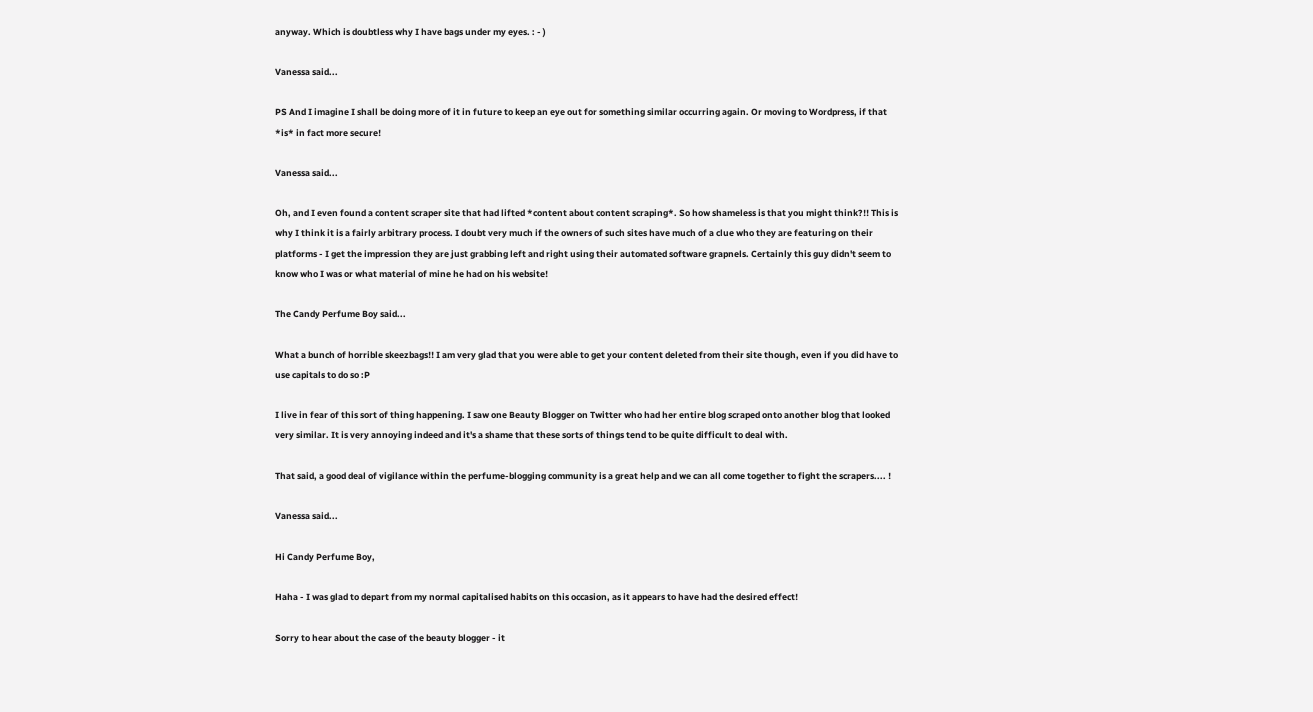anyway. Which is doubtless why I have bags under my eyes. : - )

Vanessa said...

PS And I imagine I shall be doing more of it in future to keep an eye out for something similar occurring again. Or moving to Wordpress, if that *is* in fact more secure!

Vanessa said...

Oh, and I even found a content scraper site that had lifted *content about content scraping*. So how shameless is that you might think?!! This is why I think it is a fairly arbitrary process. I doubt very much if the owners of such sites have much of a clue who they are featuring on their platforms - I get the impression they are just grabbing left and right using their automated software grapnels. Certainly this guy didn't seem to know who I was or what material of mine he had on his website!

The Candy Perfume Boy said...

What a bunch of horrible skeezbags!! I am very glad that you were able to get your content deleted from their site though, even if you did have to use capitals to do so :P

I live in fear of this sort of thing happening. I saw one Beauty Blogger on Twitter who had her entire blog scraped onto another blog that looked very similar. It is very annoying indeed and it's a shame that these sorts of things tend to be quite difficult to deal with.

That said, a good deal of vigilance within the perfume-blogging community is a great help and we can all come together to fight the scrapers.... !

Vanessa said...

Hi Candy Perfume Boy,

Haha - I was glad to depart from my normal capitalised habits on this occasion, as it appears to have had the desired effect!

Sorry to hear about the case of the beauty blogger - it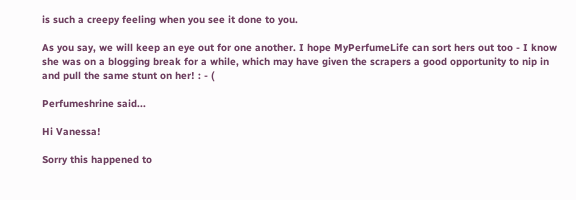is such a creepy feeling when you see it done to you.

As you say, we will keep an eye out for one another. I hope MyPerfumeLife can sort hers out too - I know she was on a blogging break for a while, which may have given the scrapers a good opportunity to nip in and pull the same stunt on her! : - (

Perfumeshrine said...

Hi Vanessa!

Sorry this happened to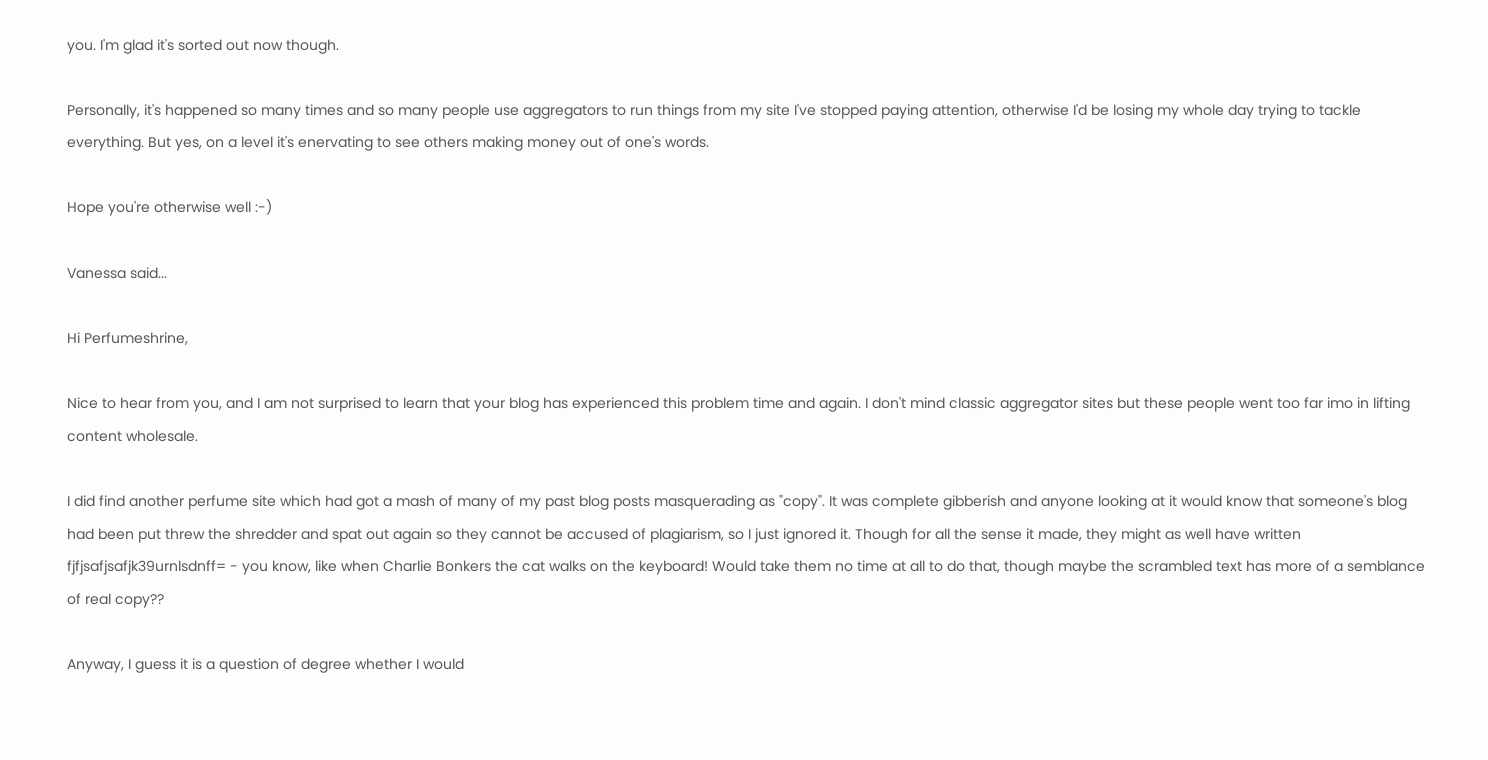you. I'm glad it's sorted out now though.

Personally, it's happened so many times and so many people use aggregators to run things from my site I've stopped paying attention, otherwise I'd be losing my whole day trying to tackle everything. But yes, on a level it's enervating to see others making money out of one's words.

Hope you're otherwise well :-)

Vanessa said...

Hi Perfumeshrine,

Nice to hear from you, and I am not surprised to learn that your blog has experienced this problem time and again. I don't mind classic aggregator sites but these people went too far imo in lifting content wholesale.

I did find another perfume site which had got a mash of many of my past blog posts masquerading as "copy". It was complete gibberish and anyone looking at it would know that someone's blog had been put threw the shredder and spat out again so they cannot be accused of plagiarism, so I just ignored it. Though for all the sense it made, they might as well have written fjfjsafjsafjk39urnlsdnff= - you know, like when Charlie Bonkers the cat walks on the keyboard! Would take them no time at all to do that, though maybe the scrambled text has more of a semblance of real copy??

Anyway, I guess it is a question of degree whether I would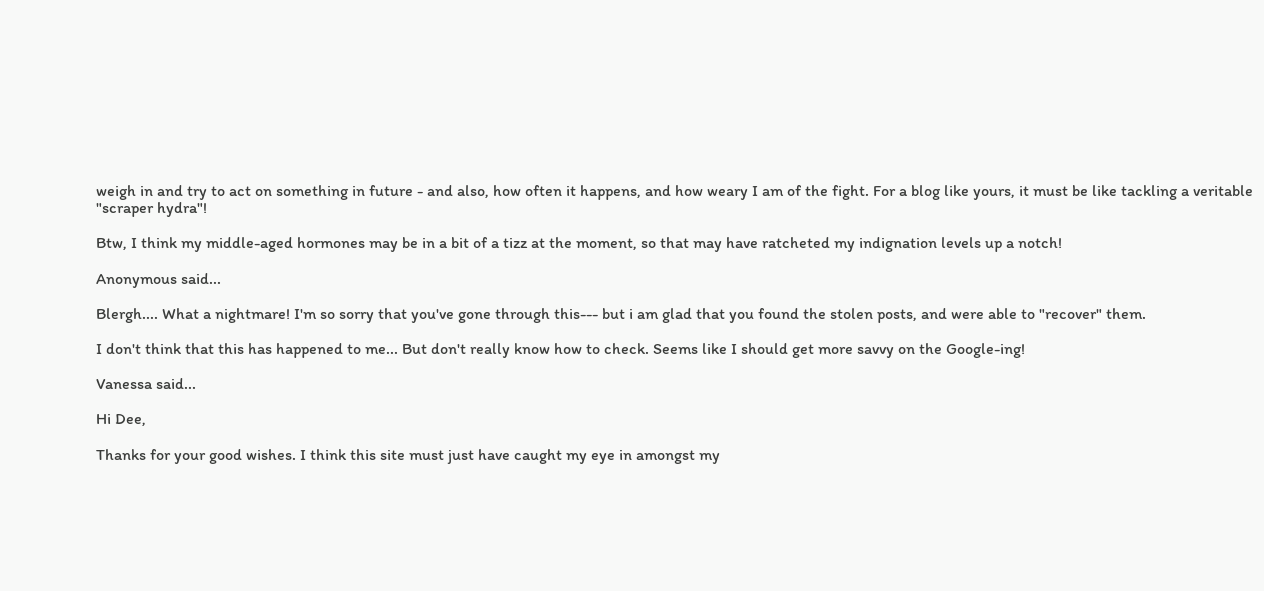weigh in and try to act on something in future - and also, how often it happens, and how weary I am of the fight. For a blog like yours, it must be like tackling a veritable "scraper hydra"!

Btw, I think my middle-aged hormones may be in a bit of a tizz at the moment, so that may have ratcheted my indignation levels up a notch!

Anonymous said...

Blergh.... What a nightmare! I'm so sorry that you've gone through this--- but i am glad that you found the stolen posts, and were able to "recover" them.

I don't think that this has happened to me... But don't really know how to check. Seems like I should get more savvy on the Google-ing!

Vanessa said...

Hi Dee,

Thanks for your good wishes. I think this site must just have caught my eye in amongst my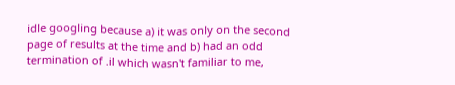idle googling because a) it was only on the second page of results at the time and b) had an odd termination of .il which wasn't familiar to me,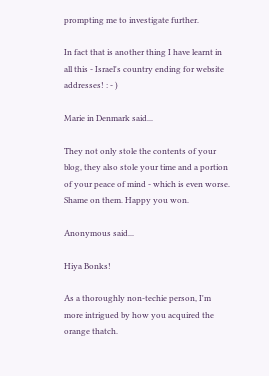prompting me to investigate further.

In fact that is another thing I have learnt in all this - Israel's country ending for website addresses! : - )

Marie in Denmark said...

They not only stole the contents of your blog, they also stole your time and a portion of your peace of mind - which is even worse.
Shame on them. Happy you won.

Anonymous said...

Hiya Bonks!

As a thoroughly non-techie person, I'm more intrigued by how you acquired the orange thatch.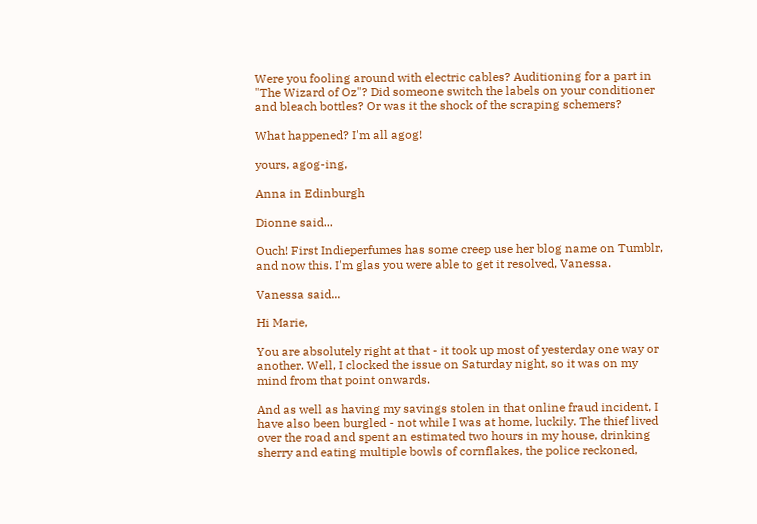Were you fooling around with electric cables? Auditioning for a part in "The Wizard of Oz"? Did someone switch the labels on your conditioner and bleach bottles? Or was it the shock of the scraping schemers?

What happened? I'm all agog!

yours, agog-ing,

Anna in Edinburgh

Dionne said...

Ouch! First Indieperfumes has some creep use her blog name on Tumblr, and now this. I'm glas you were able to get it resolved, Vanessa.

Vanessa said...

Hi Marie,

You are absolutely right at that - it took up most of yesterday one way or another. Well, I clocked the issue on Saturday night, so it was on my mind from that point onwards.

And as well as having my savings stolen in that online fraud incident, I have also been burgled - not while I was at home, luckily. The thief lived over the road and spent an estimated two hours in my house, drinking sherry and eating multiple bowls of cornflakes, the police reckoned,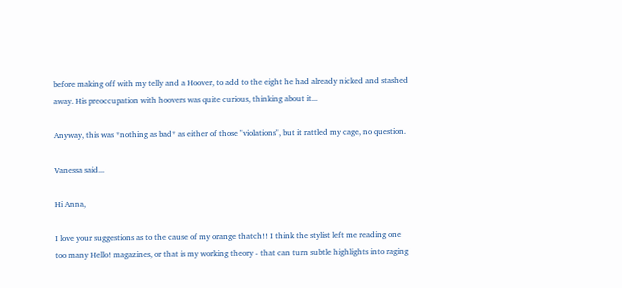before making off with my telly and a Hoover, to add to the eight he had already nicked and stashed away. His preoccupation with hoovers was quite curious, thinking about it...

Anyway, this was *nothing as bad* as either of those "violations", but it rattled my cage, no question.

Vanessa said...

Hi Anna,

I love your suggestions as to the cause of my orange thatch!! I think the stylist left me reading one too many Hello! magazines, or that is my working theory - that can turn subtle highlights into raging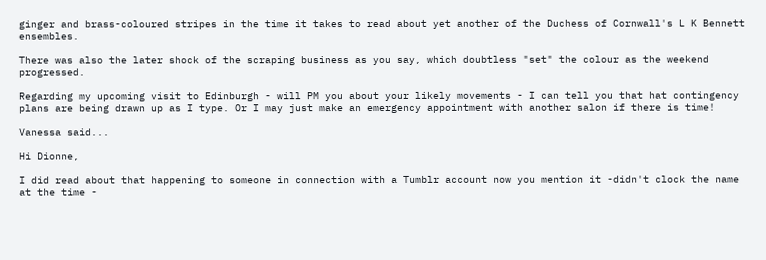ginger and brass-coloured stripes in the time it takes to read about yet another of the Duchess of Cornwall's L K Bennett ensembles.

There was also the later shock of the scraping business as you say, which doubtless "set" the colour as the weekend progressed.

Regarding my upcoming visit to Edinburgh - will PM you about your likely movements - I can tell you that hat contingency plans are being drawn up as I type. Or I may just make an emergency appointment with another salon if there is time!

Vanessa said...

Hi Dionne,

I did read about that happening to someone in connection with a Tumblr account now you mention it -didn't clock the name at the time -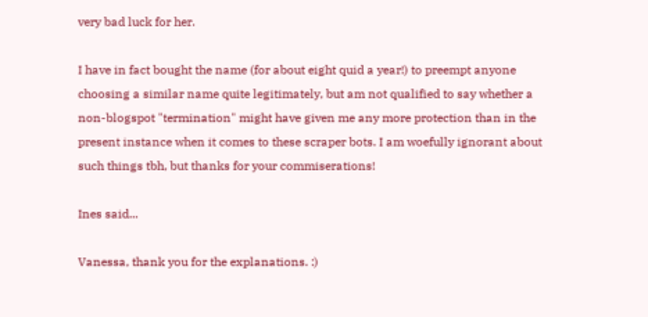very bad luck for her.

I have in fact bought the name (for about eight quid a year!) to preempt anyone choosing a similar name quite legitimately, but am not qualified to say whether a non-blogspot "termination" might have given me any more protection than in the present instance when it comes to these scraper bots. I am woefully ignorant about such things tbh, but thanks for your commiserations!

Ines said...

Vanessa, thank you for the explanations. :)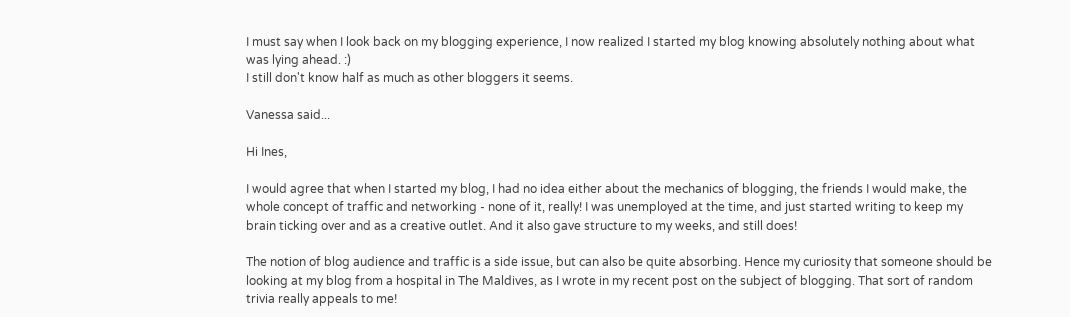I must say when I look back on my blogging experience, I now realized I started my blog knowing absolutely nothing about what was lying ahead. :)
I still don't know half as much as other bloggers it seems.

Vanessa said...

Hi Ines,

I would agree that when I started my blog, I had no idea either about the mechanics of blogging, the friends I would make, the whole concept of traffic and networking - none of it, really! I was unemployed at the time, and just started writing to keep my brain ticking over and as a creative outlet. And it also gave structure to my weeks, and still does!

The notion of blog audience and traffic is a side issue, but can also be quite absorbing. Hence my curiosity that someone should be looking at my blog from a hospital in The Maldives, as I wrote in my recent post on the subject of blogging. That sort of random trivia really appeals to me!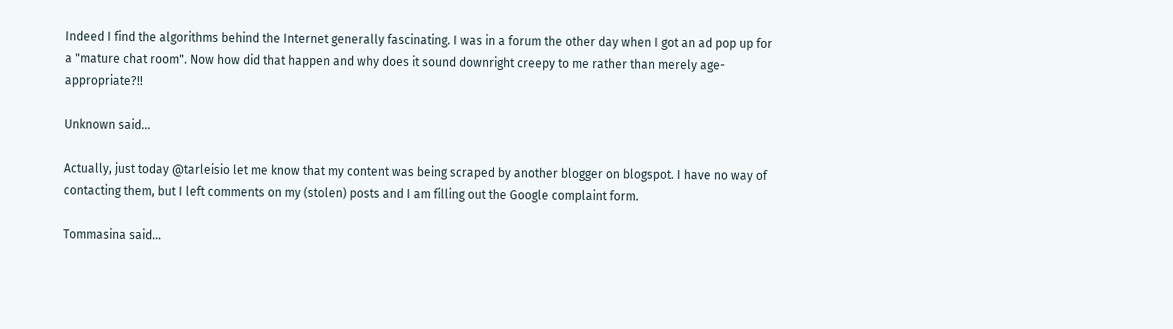Indeed I find the algorithms behind the Internet generally fascinating. I was in a forum the other day when I got an ad pop up for a "mature chat room". Now how did that happen and why does it sound downright creepy to me rather than merely age-appropriate?!!

Unknown said...

Actually, just today @tarleisio let me know that my content was being scraped by another blogger on blogspot. I have no way of contacting them, but I left comments on my (stolen) posts and I am filling out the Google complaint form.

Tommasina said...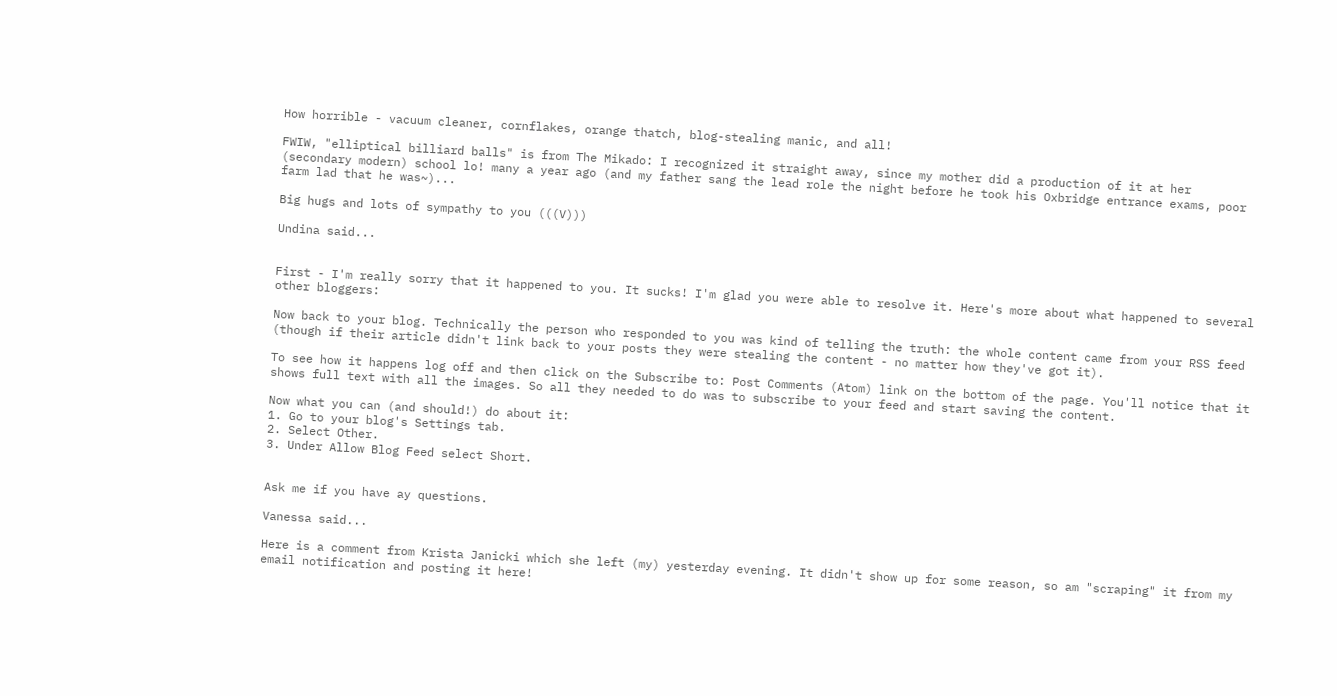How horrible - vacuum cleaner, cornflakes, orange thatch, blog-stealing manic, and all!

FWIW, "elliptical billiard balls" is from The Mikado: I recognized it straight away, since my mother did a production of it at her (secondary modern) school lo! many a year ago (and my father sang the lead role the night before he took his Oxbridge entrance exams, poor farm lad that he was~)...

Big hugs and lots of sympathy to you (((V)))

Undina said...


First - I'm really sorry that it happened to you. It sucks! I'm glad you were able to resolve it. Here's more about what happened to several other bloggers:

Now back to your blog. Technically the person who responded to you was kind of telling the truth: the whole content came from your RSS feed (though if their article didn't link back to your posts they were stealing the content - no matter how they've got it).

To see how it happens log off and then click on the Subscribe to: Post Comments (Atom) link on the bottom of the page. You'll notice that it shows full text with all the images. So all they needed to do was to subscribe to your feed and start saving the content.

Now what you can (and should!) do about it:
1. Go to your blog's Settings tab.
2. Select Other.
3. Under Allow Blog Feed select Short.


Ask me if you have ay questions.

Vanessa said...

Here is a comment from Krista Janicki which she left (my) yesterday evening. It didn't show up for some reason, so am "scraping" it from my email notification and posting it here!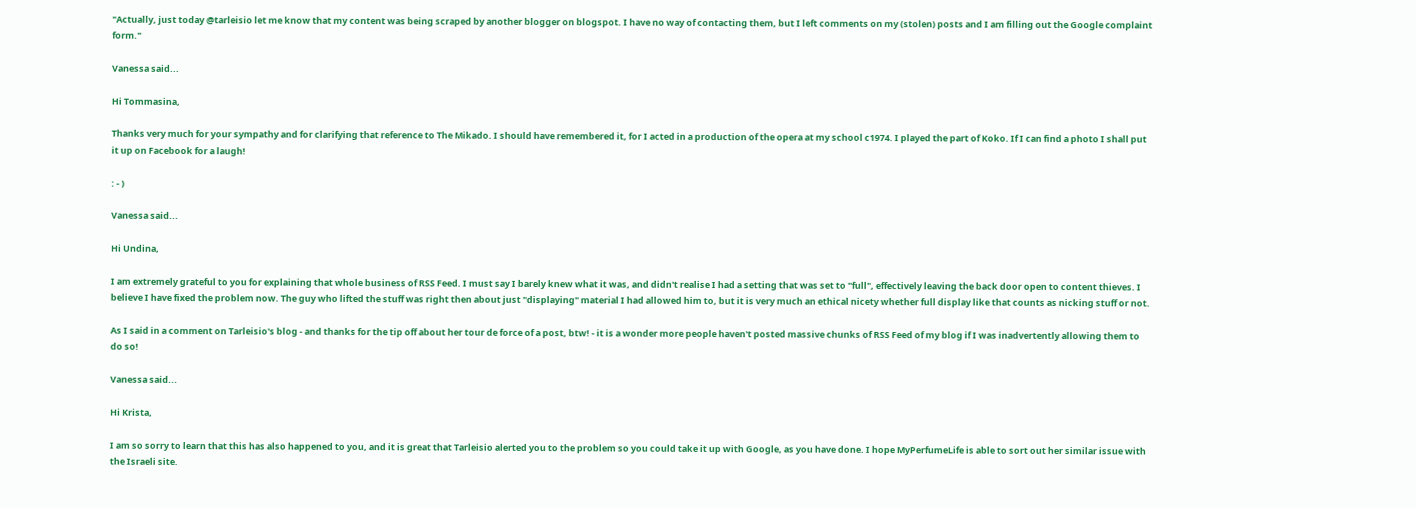"Actually, just today @tarleisio let me know that my content was being scraped by another blogger on blogspot. I have no way of contacting them, but I left comments on my (stolen) posts and I am filling out the Google complaint form."

Vanessa said...

Hi Tommasina,

Thanks very much for your sympathy and for clarifying that reference to The Mikado. I should have remembered it, for I acted in a production of the opera at my school c1974. I played the part of Koko. If I can find a photo I shall put it up on Facebook for a laugh!

: - )

Vanessa said...

Hi Undina,

I am extremely grateful to you for explaining that whole business of RSS Feed. I must say I barely knew what it was, and didn't realise I had a setting that was set to "full", effectively leaving the back door open to content thieves. I believe I have fixed the problem now. The guy who lifted the stuff was right then about just "displaying" material I had allowed him to, but it is very much an ethical nicety whether full display like that counts as nicking stuff or not.

As I said in a comment on Tarleisio's blog - and thanks for the tip off about her tour de force of a post, btw! - it is a wonder more people haven't posted massive chunks of RSS Feed of my blog if I was inadvertently allowing them to do so!

Vanessa said...

Hi Krista,

I am so sorry to learn that this has also happened to you, and it is great that Tarleisio alerted you to the problem so you could take it up with Google, as you have done. I hope MyPerfumeLife is able to sort out her similar issue with the Israeli site.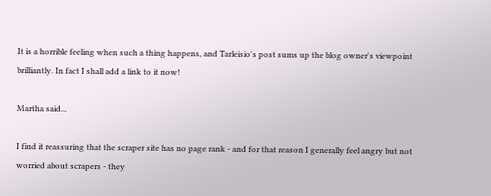It is a horrible feeling when such a thing happens, and Tarleisio's post sums up the blog owner's viewpoint brilliantly. In fact I shall add a link to it now!

Martha said...

I find it reassuring that the scraper site has no page rank - and for that reason I generally feel angry but not worried about scrapers - they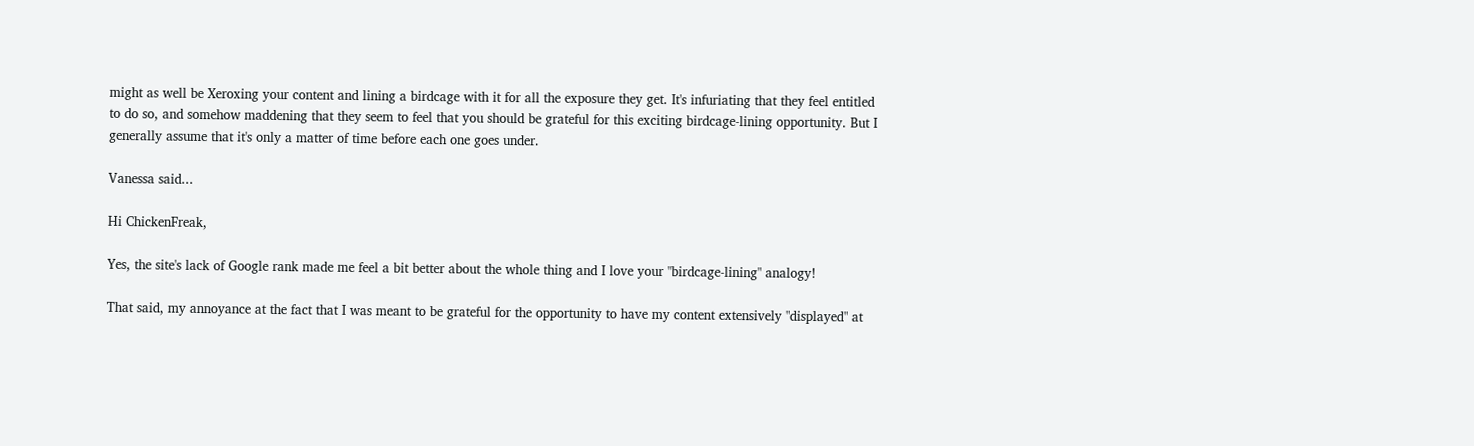might as well be Xeroxing your content and lining a birdcage with it for all the exposure they get. It's infuriating that they feel entitled to do so, and somehow maddening that they seem to feel that you should be grateful for this exciting birdcage-lining opportunity. But I generally assume that it's only a matter of time before each one goes under.

Vanessa said...

Hi ChickenFreak,

Yes, the site's lack of Google rank made me feel a bit better about the whole thing and I love your "birdcage-lining" analogy!

That said, my annoyance at the fact that I was meant to be grateful for the opportunity to have my content extensively "displayed" at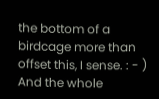the bottom of a birdcage more than offset this, I sense. : - ) And the whole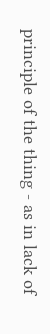principle of the thing - as in lack of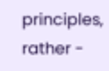principles, rather -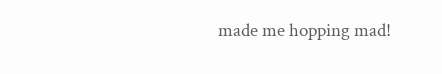made me hopping mad!